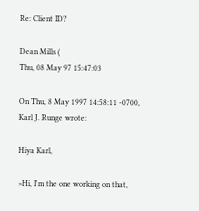Re: Client ID?

Dean Mills (
Thu, 08 May 97 15:47:03

On Thu, 8 May 1997 14:58:11 -0700, Karl J. Runge wrote:

Hiya Karl,

>Hi, I'm the one working on that,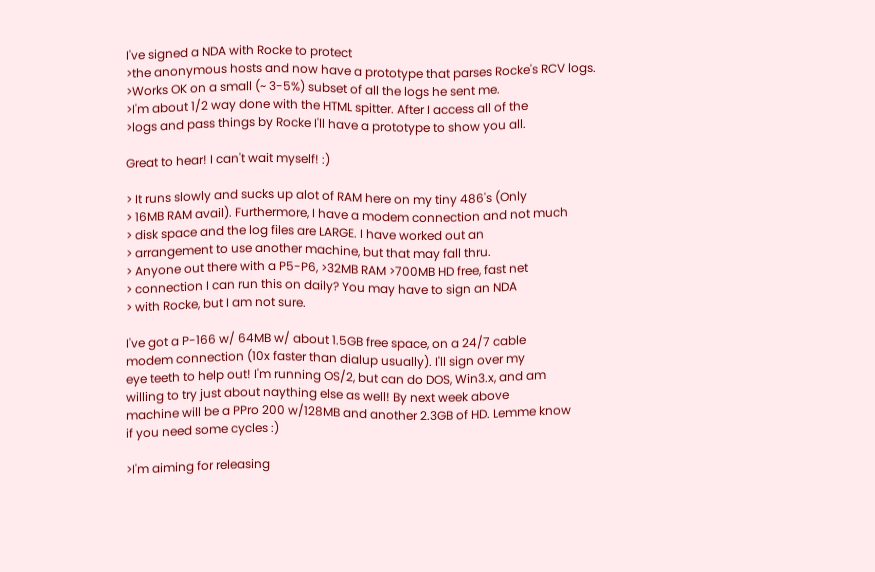I've signed a NDA with Rocke to protect
>the anonymous hosts and now have a prototype that parses Rocke's RCV logs.
>Works OK on a small (~ 3-5%) subset of all the logs he sent me.
>I'm about 1/2 way done with the HTML spitter. After I access all of the
>logs and pass things by Rocke I'll have a prototype to show you all.

Great to hear! I can't wait myself! :)

> It runs slowly and sucks up alot of RAM here on my tiny 486's (Only
> 16MB RAM avail). Furthermore, I have a modem connection and not much
> disk space and the log files are LARGE. I have worked out an
> arrangement to use another machine, but that may fall thru.
> Anyone out there with a P5-P6, >32MB RAM >700MB HD free, fast net
> connection I can run this on daily? You may have to sign an NDA
> with Rocke, but I am not sure.

I've got a P-166 w/ 64MB w/ about 1.5GB free space, on a 24/7 cable
modem connection (10x faster than dialup usually). I'll sign over my
eye teeth to help out! I'm running OS/2, but can do DOS, Win3.x, and am
willing to try just about naything else as well! By next week above
machine will be a PPro 200 w/128MB and another 2.3GB of HD. Lemme know
if you need some cycles :)

>I'm aiming for releasing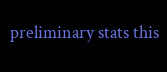preliminary stats this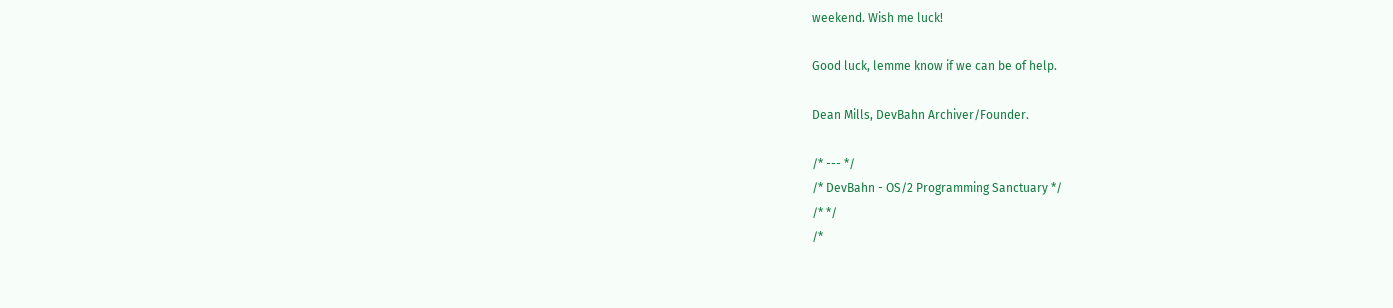weekend. Wish me luck!

Good luck, lemme know if we can be of help.

Dean Mills, DevBahn Archiver/Founder.

/* --- */
/* DevBahn - OS/2 Programming Sanctuary */
/* */
/*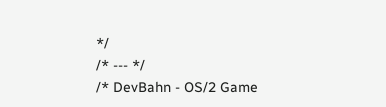*/
/* --- */
/* DevBahn - OS/2 Game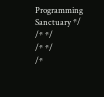Programming Sanctuary */
/* */
/* */
/*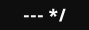--- */